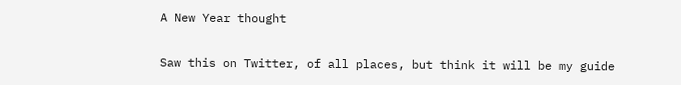A New Year thought

Saw this on Twitter, of all places, but think it will be my guide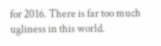for 2016. There is far too much ugliness in this world.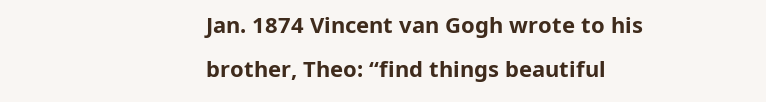Jan. 1874 Vincent van Gogh wrote to his brother, Theo: “find things beautiful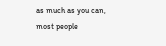as much as you can, most people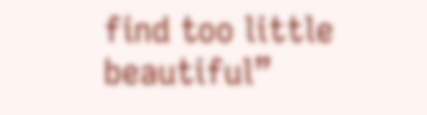find too little beautiful”